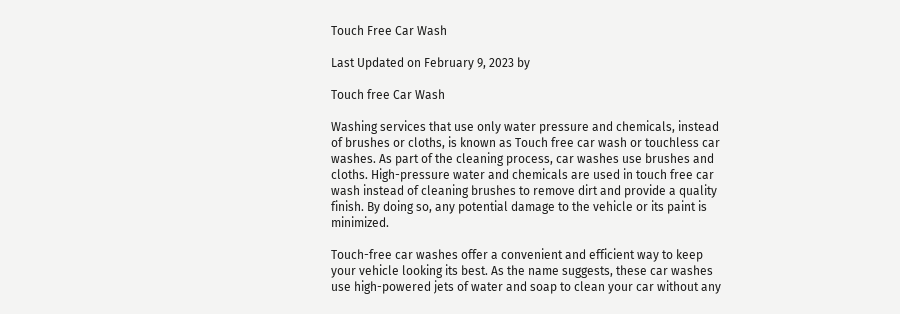Touch Free Car Wash

Last Updated on February 9, 2023 by

Touch free Car Wash

Washing services that use only water pressure and chemicals, instead of brushes or cloths, is known as Touch free car wash or touchless car washes. As part of the cleaning process, car washes use brushes and cloths. High-pressure water and chemicals are used in touch free car wash instead of cleaning brushes to remove dirt and provide a quality finish. By doing so, any potential damage to the vehicle or its paint is minimized.

Touch-free car washes offer a convenient and efficient way to keep your vehicle looking its best. As the name suggests, these car washes use high-powered jets of water and soap to clean your car without any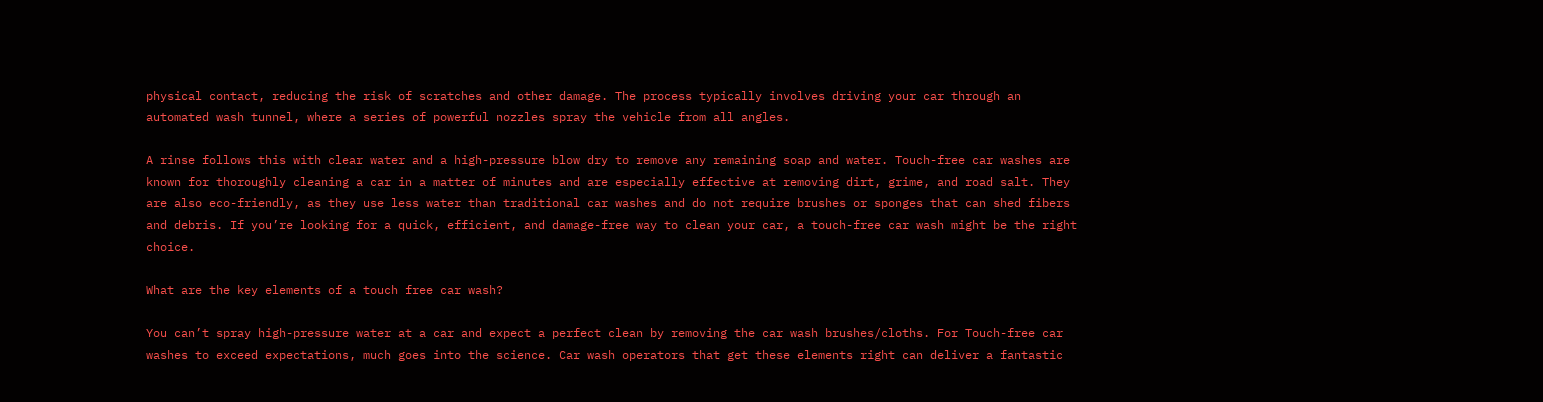physical contact, reducing the risk of scratches and other damage. The process typically involves driving your car through an automated wash tunnel, where a series of powerful nozzles spray the vehicle from all angles.

A rinse follows this with clear water and a high-pressure blow dry to remove any remaining soap and water. Touch-free car washes are known for thoroughly cleaning a car in a matter of minutes and are especially effective at removing dirt, grime, and road salt. They are also eco-friendly, as they use less water than traditional car washes and do not require brushes or sponges that can shed fibers and debris. If you’re looking for a quick, efficient, and damage-free way to clean your car, a touch-free car wash might be the right choice.

What are the key elements of a touch free car wash?

You can’t spray high-pressure water at a car and expect a perfect clean by removing the car wash brushes/cloths. For Touch-free car washes to exceed expectations, much goes into the science. Car wash operators that get these elements right can deliver a fantastic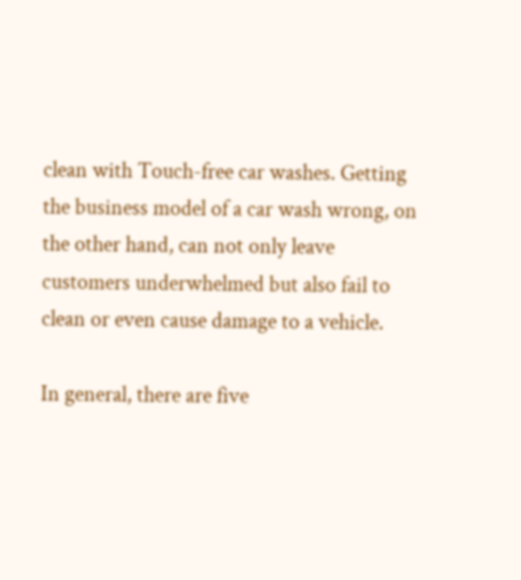clean with Touch-free car washes. Getting the business model of a car wash wrong, on the other hand, can not only leave customers underwhelmed but also fail to clean or even cause damage to a vehicle.

In general, there are five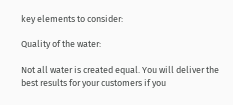key elements to consider:

Quality of the water:

Not all water is created equal. You will deliver the best results for your customers if you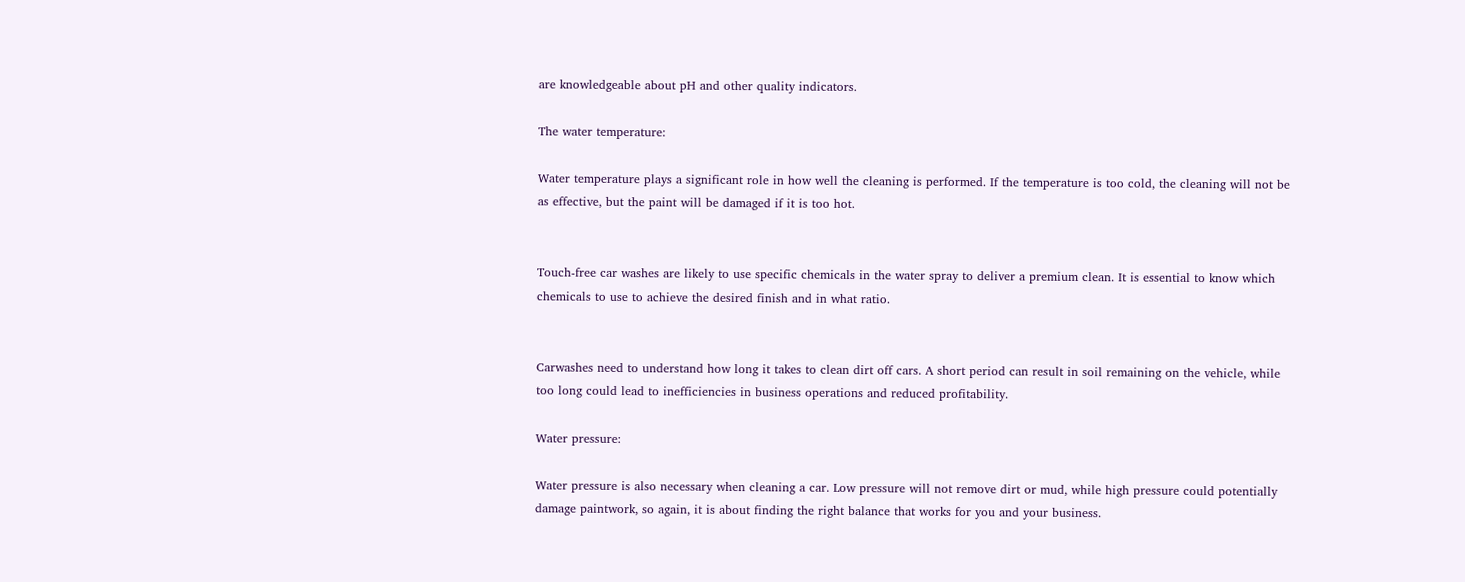are knowledgeable about pH and other quality indicators.

The water temperature:

Water temperature plays a significant role in how well the cleaning is performed. If the temperature is too cold, the cleaning will not be as effective, but the paint will be damaged if it is too hot.


Touch-free car washes are likely to use specific chemicals in the water spray to deliver a premium clean. It is essential to know which chemicals to use to achieve the desired finish and in what ratio.


Carwashes need to understand how long it takes to clean dirt off cars. A short period can result in soil remaining on the vehicle, while too long could lead to inefficiencies in business operations and reduced profitability.

Water pressure:

Water pressure is also necessary when cleaning a car. Low pressure will not remove dirt or mud, while high pressure could potentially damage paintwork, so again, it is about finding the right balance that works for you and your business.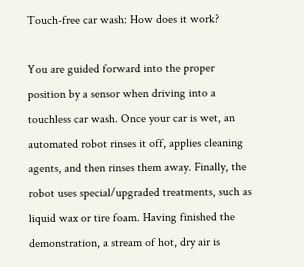Touch-free car wash: How does it work?

You are guided forward into the proper position by a sensor when driving into a touchless car wash. Once your car is wet, an automated robot rinses it off, applies cleaning agents, and then rinses them away. Finally, the robot uses special/upgraded treatments, such as liquid wax or tire foam. Having finished the demonstration, a stream of hot, dry air is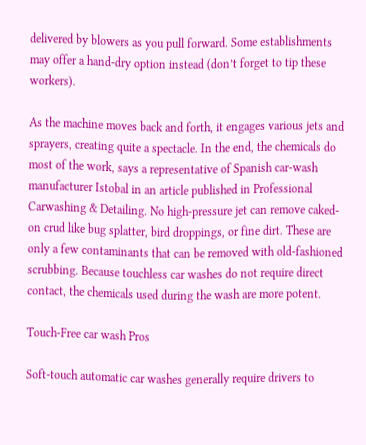delivered by blowers as you pull forward. Some establishments may offer a hand-dry option instead (don’t forget to tip these workers).

As the machine moves back and forth, it engages various jets and sprayers, creating quite a spectacle. In the end, the chemicals do most of the work, says a representative of Spanish car-wash manufacturer Istobal in an article published in Professional Carwashing & Detailing. No high-pressure jet can remove caked-on crud like bug splatter, bird droppings, or fine dirt. These are only a few contaminants that can be removed with old-fashioned scrubbing. Because touchless car washes do not require direct contact, the chemicals used during the wash are more potent.

Touch-Free car wash Pros

Soft-touch automatic car washes generally require drivers to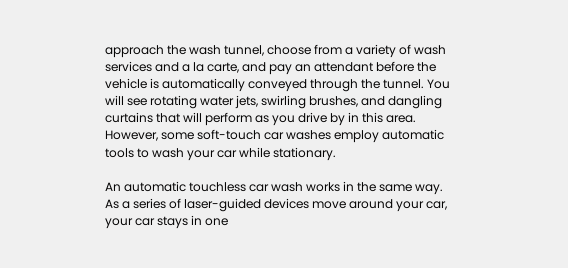approach the wash tunnel, choose from a variety of wash services and a la carte, and pay an attendant before the vehicle is automatically conveyed through the tunnel. You will see rotating water jets, swirling brushes, and dangling curtains that will perform as you drive by in this area. However, some soft-touch car washes employ automatic tools to wash your car while stationary.

An automatic touchless car wash works in the same way. As a series of laser-guided devices move around your car, your car stays in one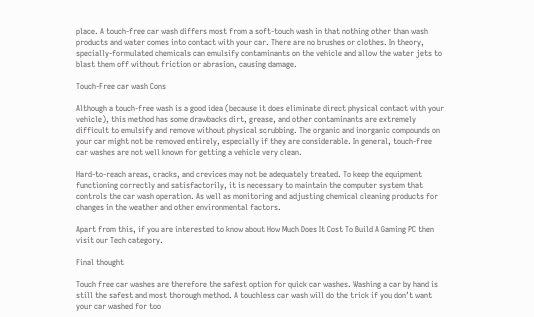place. A touch-free car wash differs most from a soft-touch wash in that nothing other than wash products and water comes into contact with your car. There are no brushes or clothes. In theory, specially-formulated chemicals can emulsify contaminants on the vehicle and allow the water jets to blast them off without friction or abrasion, causing damage.

Touch-Free car wash Cons

Although a touch-free wash is a good idea (because it does eliminate direct physical contact with your vehicle), this method has some drawbacks dirt, grease, and other contaminants are extremely difficult to emulsify and remove without physical scrubbing. The organic and inorganic compounds on your car might not be removed entirely, especially if they are considerable. In general, touch-free car washes are not well known for getting a vehicle very clean.

Hard-to-reach areas, cracks, and crevices may not be adequately treated. To keep the equipment functioning correctly and satisfactorily, it is necessary to maintain the computer system that controls the car wash operation. As well as monitoring and adjusting chemical cleaning products for changes in the weather and other environmental factors.

Apart from this, if you are interested to know about How Much Does It Cost To Build A Gaming PC then visit our Tech category.

Final thought

Touch free car washes are therefore the safest option for quick car washes. Washing a car by hand is still the safest and most thorough method. A touchless car wash will do the trick if you don’t want your car washed for too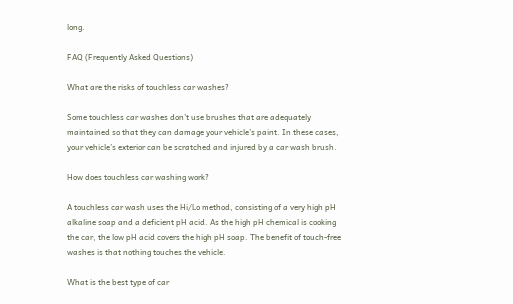long.

FAQ (Frequently Asked Questions)

What are the risks of touchless car washes?

Some touchless car washes don’t use brushes that are adequately maintained so that they can damage your vehicle’s paint. In these cases, your vehicle’s exterior can be scratched and injured by a car wash brush.

How does touchless car washing work?

A touchless car wash uses the Hi/Lo method, consisting of a very high pH alkaline soap and a deficient pH acid. As the high pH chemical is cooking the car, the low pH acid covers the high pH soap. The benefit of touch-free washes is that nothing touches the vehicle.

What is the best type of car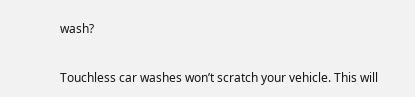wash?

Touchless car washes won’t scratch your vehicle. This will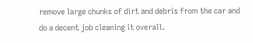remove large chunks of dirt and debris from the car and do a decent job cleaning it overall.